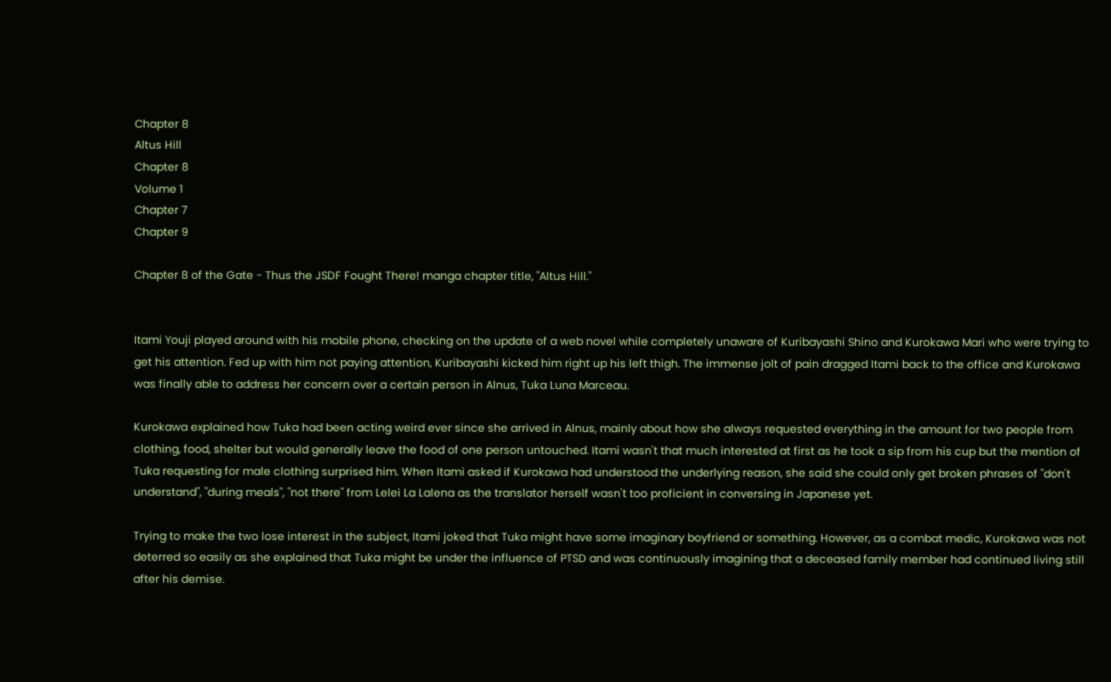Chapter 8
Altus Hill
Chapter 8
Volume 1
Chapter 7
Chapter 9

Chapter 8 of the Gate - Thus the JSDF Fought There! manga chapter title, "Altus Hill."


Itami Youji played around with his mobile phone, checking on the update of a web novel while completely unaware of Kuribayashi Shino and Kurokawa Mari who were trying to get his attention. Fed up with him not paying attention, Kuribayashi kicked him right up his left thigh. The immense jolt of pain dragged Itami back to the office and Kurokawa was finally able to address her concern over a certain person in Alnus, Tuka Luna Marceau.

Kurokawa explained how Tuka had been acting weird ever since she arrived in Alnus, mainly about how she always requested everything in the amount for two people from clothing, food, shelter but would generally leave the food of one person untouched. Itami wasn't that much interested at first as he took a sip from his cup but the mention of Tuka requesting for male clothing surprised him. When Itami asked if Kurokawa had understood the underlying reason, she said she could only get broken phrases of "don't understand", "during meals", "not there" from Lelei La Lalena as the translator herself wasn't too proficient in conversing in Japanese yet.

Trying to make the two lose interest in the subject, Itami joked that Tuka might have some imaginary boyfriend or something. However, as a combat medic, Kurokawa was not deterred so easily as she explained that Tuka might be under the influence of PTSD and was continuously imagining that a deceased family member had continued living still after his demise.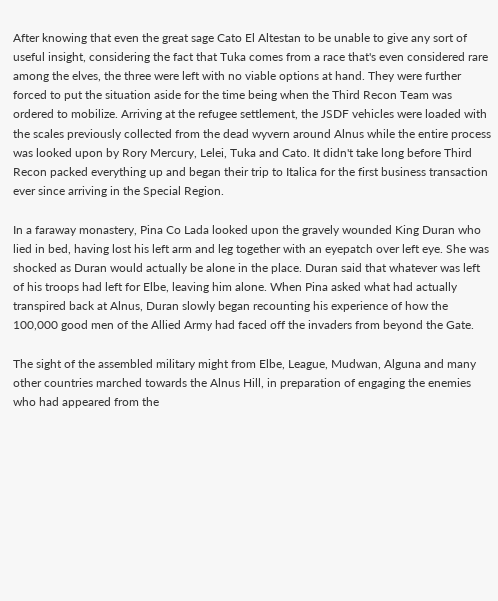After knowing that even the great sage Cato El Altestan to be unable to give any sort of useful insight, considering the fact that Tuka comes from a race that's even considered rare among the elves, the three were left with no viable options at hand. They were further forced to put the situation aside for the time being when the Third Recon Team was ordered to mobilize. Arriving at the refugee settlement, the JSDF vehicles were loaded with the scales previously collected from the dead wyvern around Alnus while the entire process was looked upon by Rory Mercury, Lelei, Tuka and Cato. It didn't take long before Third Recon packed everything up and began their trip to Italica for the first business transaction ever since arriving in the Special Region.

In a faraway monastery, Pina Co Lada looked upon the gravely wounded King Duran who lied in bed, having lost his left arm and leg together with an eyepatch over left eye. She was shocked as Duran would actually be alone in the place. Duran said that whatever was left of his troops had left for Elbe, leaving him alone. When Pina asked what had actually transpired back at Alnus, Duran slowly began recounting his experience of how the 100,000 good men of the Allied Army had faced off the invaders from beyond the Gate.

The sight of the assembled military might from Elbe, League, Mudwan, Alguna and many other countries marched towards the Alnus Hill, in preparation of engaging the enemies who had appeared from the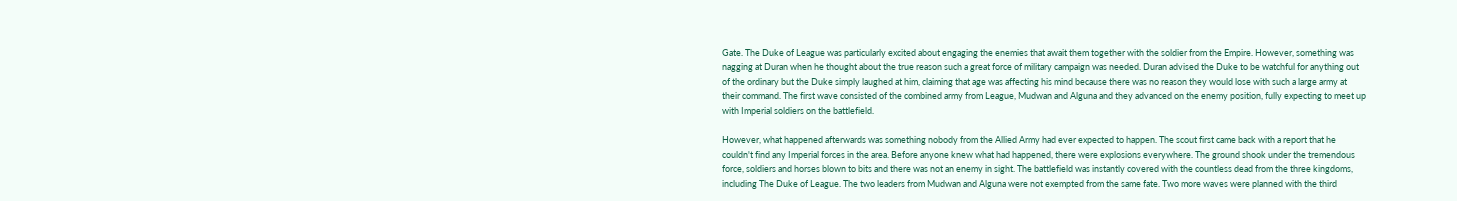Gate. The Duke of League was particularly excited about engaging the enemies that await them together with the soldier from the Empire. However, something was nagging at Duran when he thought about the true reason such a great force of military campaign was needed. Duran advised the Duke to be watchful for anything out of the ordinary but the Duke simply laughed at him, claiming that age was affecting his mind because there was no reason they would lose with such a large army at their command. The first wave consisted of the combined army from League, Mudwan and Alguna and they advanced on the enemy position, fully expecting to meet up with Imperial soldiers on the battlefield.

However, what happened afterwards was something nobody from the Allied Army had ever expected to happen. The scout first came back with a report that he couldn't find any Imperial forces in the area. Before anyone knew what had happened, there were explosions everywhere. The ground shook under the tremendous force, soldiers and horses blown to bits and there was not an enemy in sight. The battlefield was instantly covered with the countless dead from the three kingdoms, including The Duke of League. The two leaders from Mudwan and Alguna were not exempted from the same fate. Two more waves were planned with the third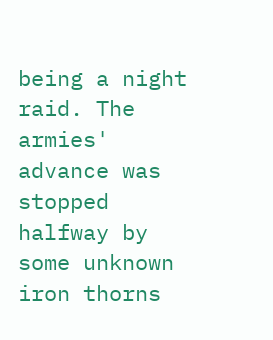being a night raid. The armies' advance was stopped halfway by some unknown iron thorns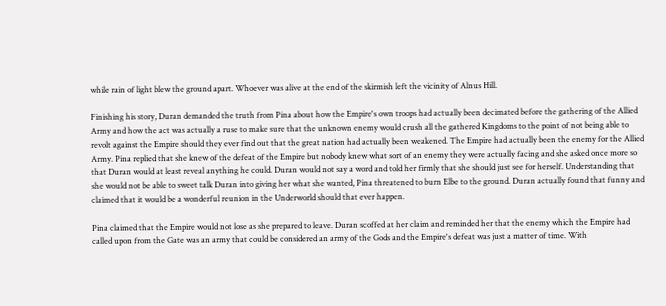while rain of light blew the ground apart. Whoever was alive at the end of the skirmish left the vicinity of Alnus Hill.

Finishing his story, Duran demanded the truth from Pina about how the Empire's own troops had actually been decimated before the gathering of the Allied Army and how the act was actually a ruse to make sure that the unknown enemy would crush all the gathered Kingdoms to the point of not being able to revolt against the Empire should they ever find out that the great nation had actually been weakened. The Empire had actually been the enemy for the Allied Army. Pina replied that she knew of the defeat of the Empire but nobody knew what sort of an enemy they were actually facing and she asked once more so that Duran would at least reveal anything he could. Duran would not say a word and told her firmly that she should just see for herself. Understanding that she would not be able to sweet talk Duran into giving her what she wanted, Pina threatened to burn Elbe to the ground. Duran actually found that funny and claimed that it would be a wonderful reunion in the Underworld should that ever happen.

Pina claimed that the Empire would not lose as she prepared to leave. Duran scoffed at her claim and reminded her that the enemy which the Empire had called upon from the Gate was an army that could be considered an army of the Gods and the Empire's defeat was just a matter of time. With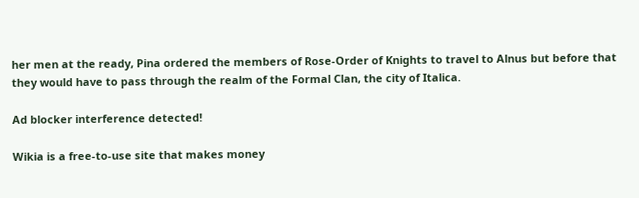her men at the ready, Pina ordered the members of Rose-Order of Knights to travel to Alnus but before that they would have to pass through the realm of the Formal Clan, the city of Italica.

Ad blocker interference detected!

Wikia is a free-to-use site that makes money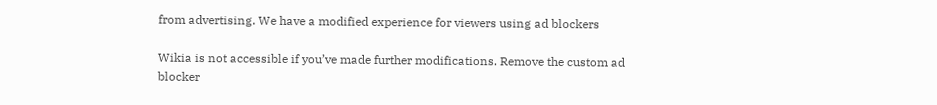from advertising. We have a modified experience for viewers using ad blockers

Wikia is not accessible if you’ve made further modifications. Remove the custom ad blocker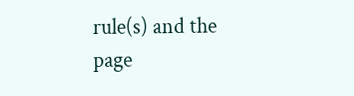rule(s) and the page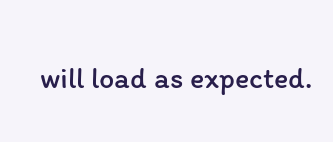will load as expected.